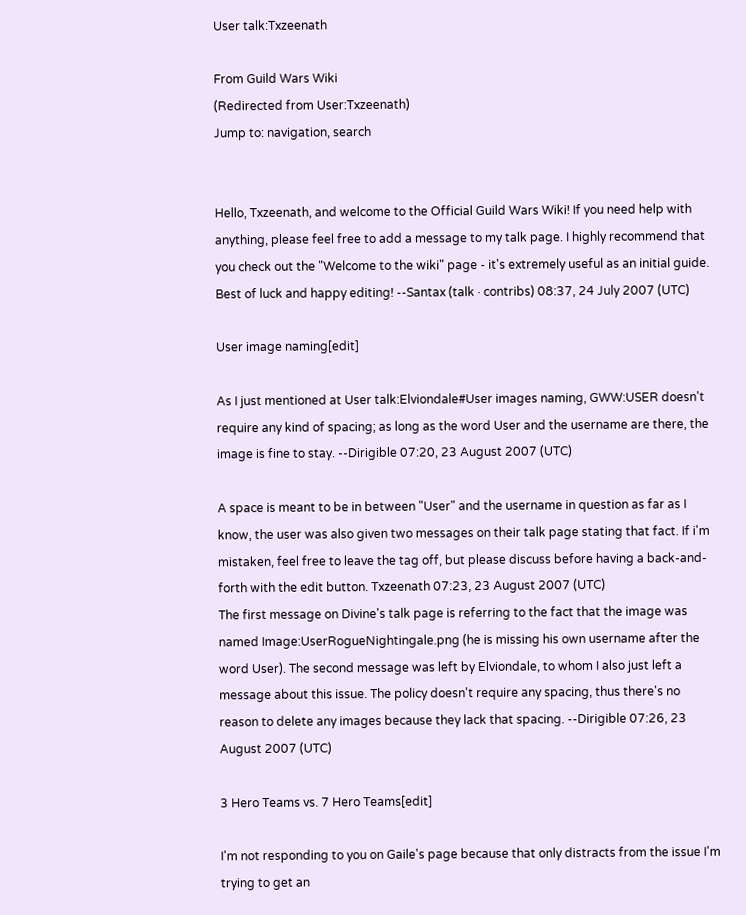User talk:Txzeenath

From Guild Wars Wiki
(Redirected from User:Txzeenath)
Jump to: navigation, search


Hello, Txzeenath, and welcome to the Official Guild Wars Wiki! If you need help with anything, please feel free to add a message to my talk page. I highly recommend that you check out the "Welcome to the wiki" page - it's extremely useful as an initial guide. Best of luck and happy editing! --Santax (talk · contribs) 08:37, 24 July 2007 (UTC)

User image naming[edit]

As I just mentioned at User talk:Elviondale#User images naming, GWW:USER doesn't require any kind of spacing; as long as the word User and the username are there, the image is fine to stay. --Dirigible 07:20, 23 August 2007 (UTC)

A space is meant to be in between "User" and the username in question as far as I know, the user was also given two messages on their talk page stating that fact. If i'm mistaken, feel free to leave the tag off, but please discuss before having a back-and-forth with the edit button. Txzeenath 07:23, 23 August 2007 (UTC)
The first message on Divine's talk page is referring to the fact that the image was named Image:UserRogueNightingale.png (he is missing his own username after the word User). The second message was left by Elviondale, to whom I also just left a message about this issue. The policy doesn't require any spacing, thus there's no reason to delete any images because they lack that spacing. --Dirigible 07:26, 23 August 2007 (UTC)

3 Hero Teams vs. 7 Hero Teams[edit]

I'm not responding to you on Gaile's page because that only distracts from the issue I'm trying to get an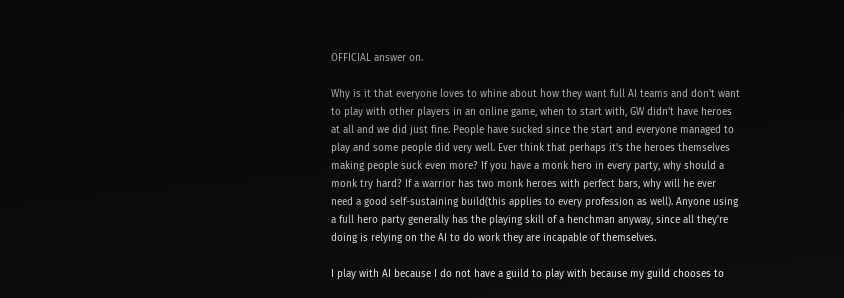OFFICIAL answer on.

Why is it that everyone loves to whine about how they want full AI teams and don't want to play with other players in an online game, when to start with, GW didn't have heroes at all and we did just fine. People have sucked since the start and everyone managed to play and some people did very well. Ever think that perhaps it's the heroes themselves making people suck even more? If you have a monk hero in every party, why should a monk try hard? If a warrior has two monk heroes with perfect bars, why will he ever need a good self-sustaining build(this applies to every profession as well). Anyone using a full hero party generally has the playing skill of a henchman anyway, since all they're doing is relying on the AI to do work they are incapable of themselves.

I play with AI because I do not have a guild to play with because my guild chooses to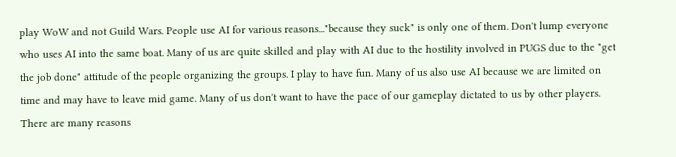play WoW and not Guild Wars. People use AI for various reasons..."because they suck" is only one of them. Don't lump everyone who uses AI into the same boat. Many of us are quite skilled and play with AI due to the hostility involved in PUGS due to the "get the job done" attitude of the people organizing the groups. I play to have fun. Many of us also use AI because we are limited on time and may have to leave mid game. Many of us don't want to have the pace of our gameplay dictated to us by other players. There are many reasons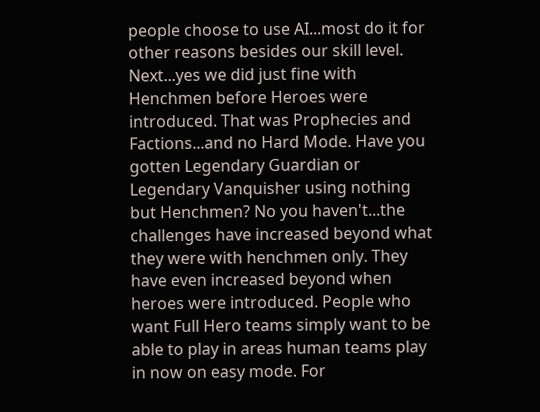people choose to use AI...most do it for other reasons besides our skill level. Next...yes we did just fine with Henchmen before Heroes were introduced. That was Prophecies and Factions...and no Hard Mode. Have you gotten Legendary Guardian or Legendary Vanquisher using nothing but Henchmen? No you haven't...the challenges have increased beyond what they were with henchmen only. They have even increased beyond when heroes were introduced. People who want Full Hero teams simply want to be able to play in areas human teams play in now on easy mode. For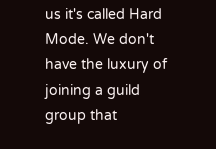us it's called Hard Mode. We don't have the luxury of joining a guild group that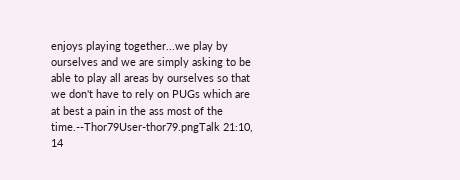enjoys playing together...we play by ourselves and we are simply asking to be able to play all areas by ourselves so that we don't have to rely on PUGs which are at best a pain in the ass most of the time.--Thor79User-thor79.pngTalk 21:10, 14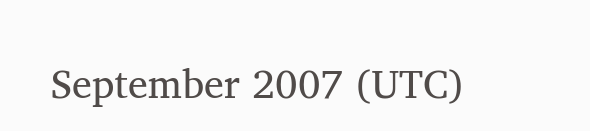September 2007 (UTC)